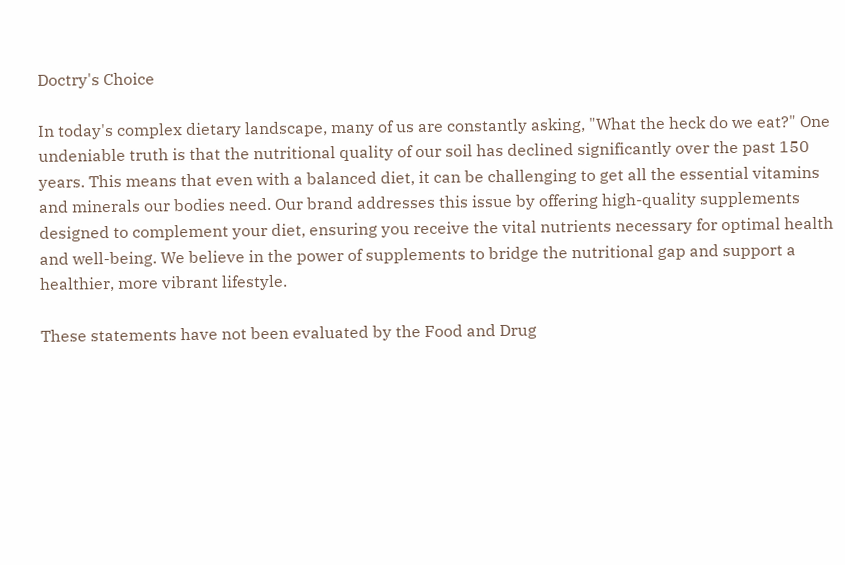Doctry's Choice

In today's complex dietary landscape, many of us are constantly asking, "What the heck do we eat?" One undeniable truth is that the nutritional quality of our soil has declined significantly over the past 150 years. This means that even with a balanced diet, it can be challenging to get all the essential vitamins and minerals our bodies need. Our brand addresses this issue by offering high-quality supplements designed to complement your diet, ensuring you receive the vital nutrients necessary for optimal health and well-being. We believe in the power of supplements to bridge the nutritional gap and support a healthier, more vibrant lifestyle.

These statements have not been evaluated by the Food and Drug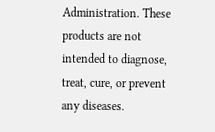Administration. These products are not intended to diagnose, treat, cure, or prevent any diseases.